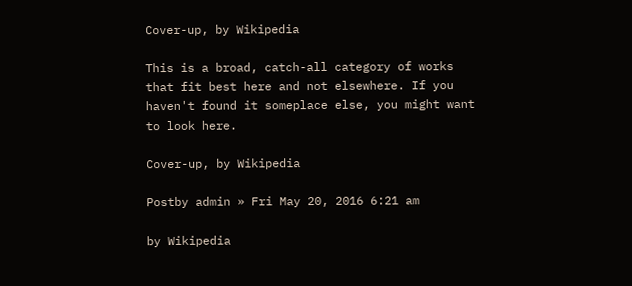Cover-up, by Wikipedia

This is a broad, catch-all category of works that fit best here and not elsewhere. If you haven't found it someplace else, you might want to look here.

Cover-up, by Wikipedia

Postby admin » Fri May 20, 2016 6:21 am

by Wikipedia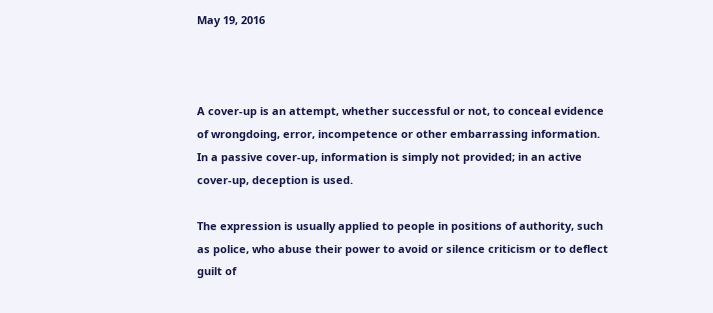May 19, 2016



A cover-up is an attempt, whether successful or not, to conceal evidence of wrongdoing, error, incompetence or other embarrassing information. In a passive cover-up, information is simply not provided; in an active cover-up, deception is used.

The expression is usually applied to people in positions of authority, such as police, who abuse their power to avoid or silence criticism or to deflect guilt of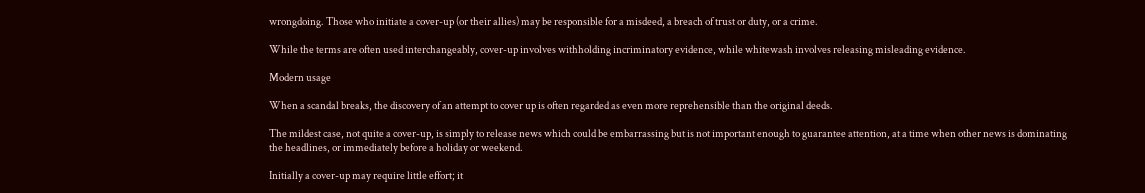wrongdoing. Those who initiate a cover-up (or their allies) may be responsible for a misdeed, a breach of trust or duty, or a crime.

While the terms are often used interchangeably, cover-up involves withholding incriminatory evidence, while whitewash involves releasing misleading evidence.

Modern usage

When a scandal breaks, the discovery of an attempt to cover up is often regarded as even more reprehensible than the original deeds.

The mildest case, not quite a cover-up, is simply to release news which could be embarrassing but is not important enough to guarantee attention, at a time when other news is dominating the headlines, or immediately before a holiday or weekend.

Initially a cover-up may require little effort; it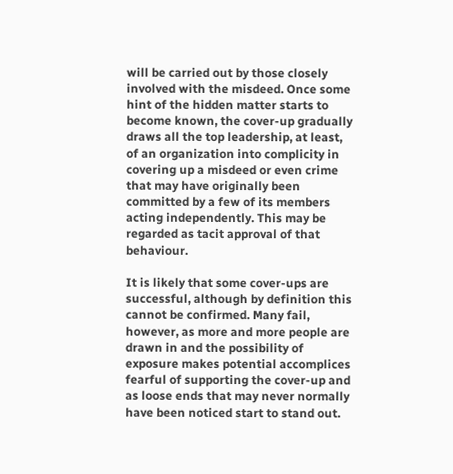will be carried out by those closely involved with the misdeed. Once some hint of the hidden matter starts to become known, the cover-up gradually draws all the top leadership, at least, of an organization into complicity in covering up a misdeed or even crime that may have originally been committed by a few of its members acting independently. This may be regarded as tacit approval of that behaviour.

It is likely that some cover-ups are successful, although by definition this cannot be confirmed. Many fail, however, as more and more people are drawn in and the possibility of exposure makes potential accomplices fearful of supporting the cover-up and as loose ends that may never normally have been noticed start to stand out.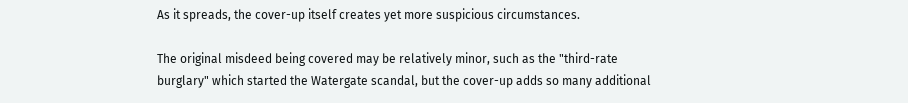As it spreads, the cover-up itself creates yet more suspicious circumstances.

The original misdeed being covered may be relatively minor, such as the "third-rate burglary" which started the Watergate scandal, but the cover-up adds so many additional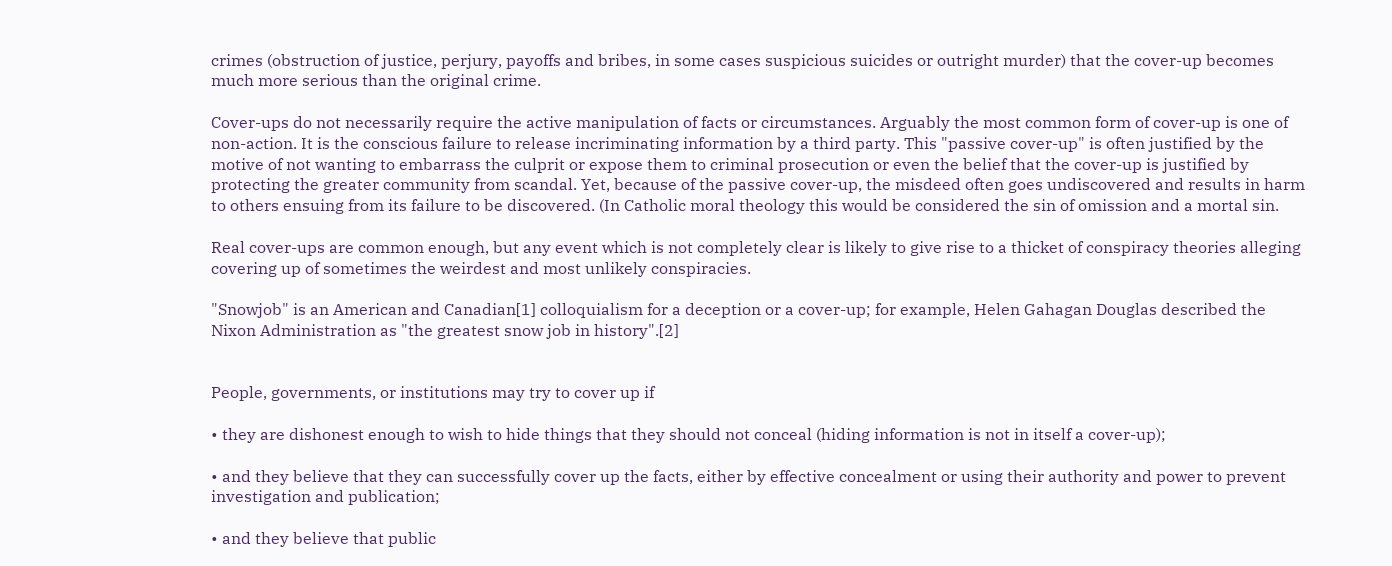crimes (obstruction of justice, perjury, payoffs and bribes, in some cases suspicious suicides or outright murder) that the cover-up becomes much more serious than the original crime.

Cover-ups do not necessarily require the active manipulation of facts or circumstances. Arguably the most common form of cover-up is one of non-action. It is the conscious failure to release incriminating information by a third party. This "passive cover-up" is often justified by the motive of not wanting to embarrass the culprit or expose them to criminal prosecution or even the belief that the cover-up is justified by protecting the greater community from scandal. Yet, because of the passive cover-up, the misdeed often goes undiscovered and results in harm to others ensuing from its failure to be discovered. (In Catholic moral theology this would be considered the sin of omission and a mortal sin.

Real cover-ups are common enough, but any event which is not completely clear is likely to give rise to a thicket of conspiracy theories alleging covering up of sometimes the weirdest and most unlikely conspiracies.

"Snowjob" is an American and Canadian[1] colloquialism for a deception or a cover-up; for example, Helen Gahagan Douglas described the Nixon Administration as "the greatest snow job in history".[2]


People, governments, or institutions may try to cover up if

• they are dishonest enough to wish to hide things that they should not conceal (hiding information is not in itself a cover-up);

• and they believe that they can successfully cover up the facts, either by effective concealment or using their authority and power to prevent investigation and publication;

• and they believe that public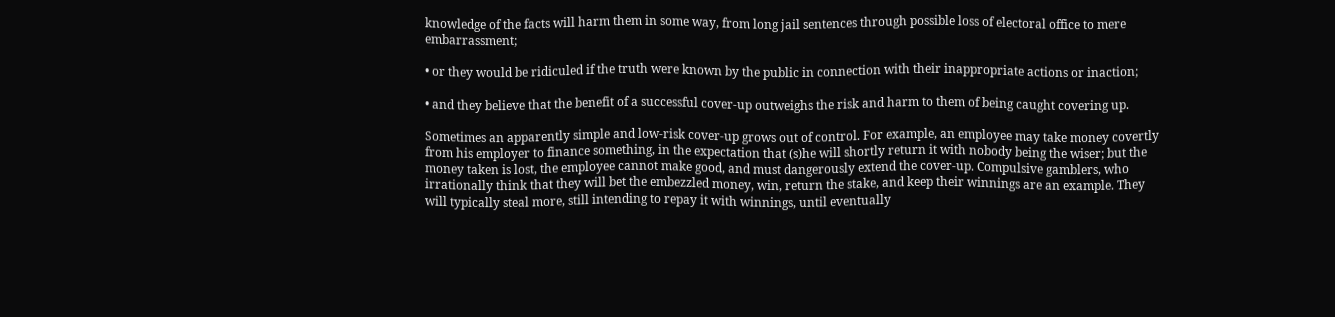knowledge of the facts will harm them in some way, from long jail sentences through possible loss of electoral office to mere embarrassment;

• or they would be ridiculed if the truth were known by the public in connection with their inappropriate actions or inaction;

• and they believe that the benefit of a successful cover-up outweighs the risk and harm to them of being caught covering up.

Sometimes an apparently simple and low-risk cover-up grows out of control. For example, an employee may take money covertly from his employer to finance something, in the expectation that (s)he will shortly return it with nobody being the wiser; but the money taken is lost, the employee cannot make good, and must dangerously extend the cover-up. Compulsive gamblers, who irrationally think that they will bet the embezzled money, win, return the stake, and keep their winnings are an example. They will typically steal more, still intending to repay it with winnings, until eventually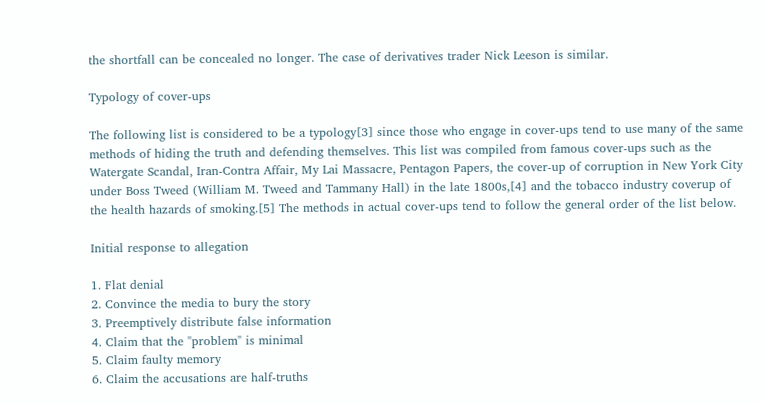the shortfall can be concealed no longer. The case of derivatives trader Nick Leeson is similar.

Typology of cover-ups

The following list is considered to be a typology[3] since those who engage in cover-ups tend to use many of the same methods of hiding the truth and defending themselves. This list was compiled from famous cover-ups such as the Watergate Scandal, Iran-Contra Affair, My Lai Massacre, Pentagon Papers, the cover-up of corruption in New York City under Boss Tweed (William M. Tweed and Tammany Hall) in the late 1800s,[4] and the tobacco industry coverup of the health hazards of smoking.[5] The methods in actual cover-ups tend to follow the general order of the list below.

Initial response to allegation

1. Flat denial
2. Convince the media to bury the story
3. Preemptively distribute false information
4. Claim that the "problem" is minimal
5. Claim faulty memory
6. Claim the accusations are half-truths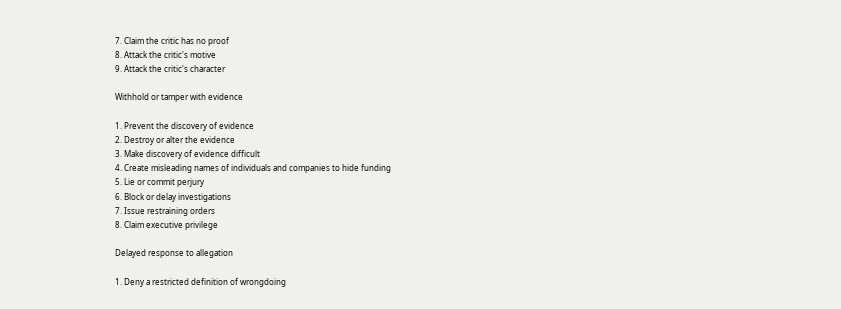7. Claim the critic has no proof
8. Attack the critic's motive
9. Attack the critic's character

Withhold or tamper with evidence

1. Prevent the discovery of evidence
2. Destroy or alter the evidence
3. Make discovery of evidence difficult
4. Create misleading names of individuals and companies to hide funding
5. Lie or commit perjury
6. Block or delay investigations
7. Issue restraining orders
8. Claim executive privilege

Delayed response to allegation

1. Deny a restricted definition of wrongdoing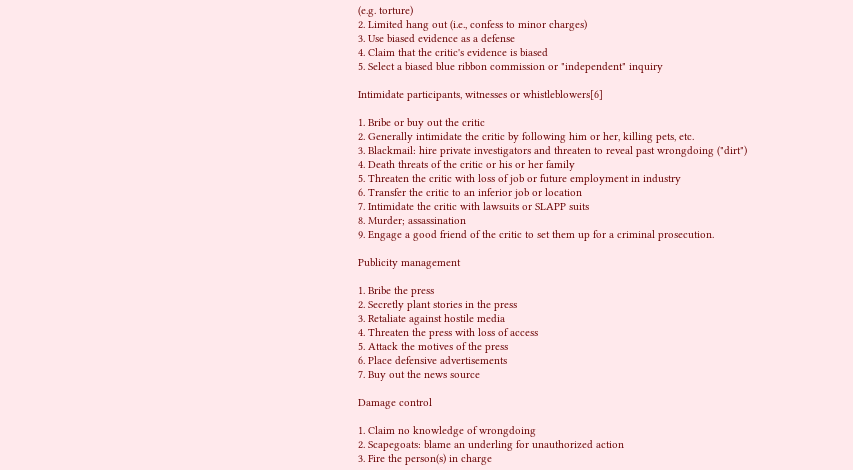(e.g. torture)
2. Limited hang out (i.e., confess to minor charges)
3. Use biased evidence as a defense
4. Claim that the critic's evidence is biased
5. Select a biased blue ribbon commission or "independent" inquiry

Intimidate participants, witnesses or whistleblowers[6]

1. Bribe or buy out the critic
2. Generally intimidate the critic by following him or her, killing pets, etc.
3. Blackmail: hire private investigators and threaten to reveal past wrongdoing ("dirt")
4. Death threats of the critic or his or her family
5. Threaten the critic with loss of job or future employment in industry
6. Transfer the critic to an inferior job or location
7. Intimidate the critic with lawsuits or SLAPP suits
8. Murder; assassination
9. Engage a good friend of the critic to set them up for a criminal prosecution.

Publicity management

1. Bribe the press
2. Secretly plant stories in the press
3. Retaliate against hostile media
4. Threaten the press with loss of access
5. Attack the motives of the press
6. Place defensive advertisements
7. Buy out the news source

Damage control

1. Claim no knowledge of wrongdoing
2. Scapegoats: blame an underling for unauthorized action
3. Fire the person(s) in charge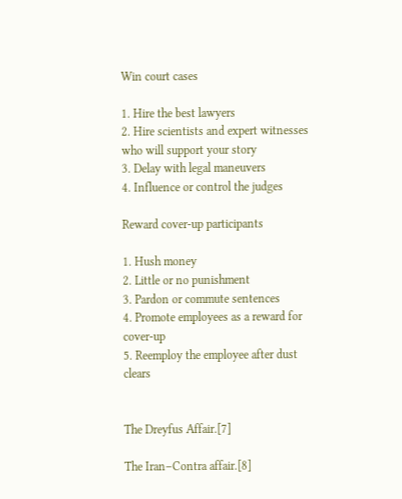Win court cases

1. Hire the best lawyers
2. Hire scientists and expert witnesses who will support your story
3. Delay with legal maneuvers
4. Influence or control the judges

Reward cover-up participants

1. Hush money
2. Little or no punishment
3. Pardon or commute sentences
4. Promote employees as a reward for cover-up
5. Reemploy the employee after dust clears


The Dreyfus Affair.[7]

The Iran–Contra affair.[8]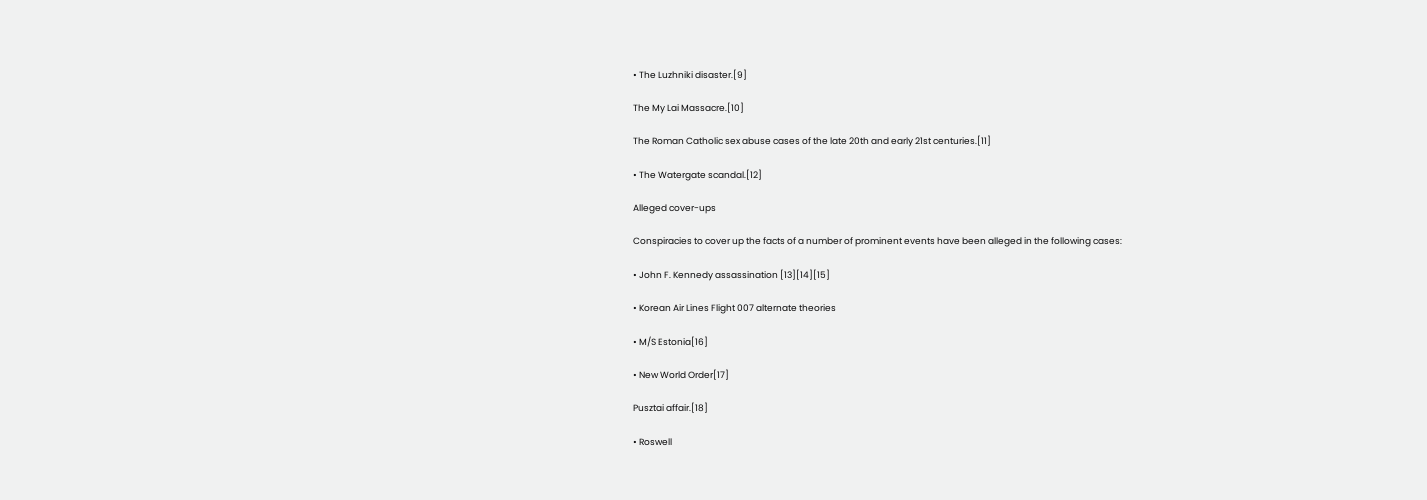• The Luzhniki disaster.[9]

The My Lai Massacre.[10]

The Roman Catholic sex abuse cases of the late 20th and early 21st centuries.[11]

• The Watergate scandal.[12]

Alleged cover-ups

Conspiracies to cover up the facts of a number of prominent events have been alleged in the following cases:

• John F. Kennedy assassination [13][14][15]

• Korean Air Lines Flight 007 alternate theories

• M/S Estonia[16]

• New World Order[17]

Pusztai affair.[18]

• Roswell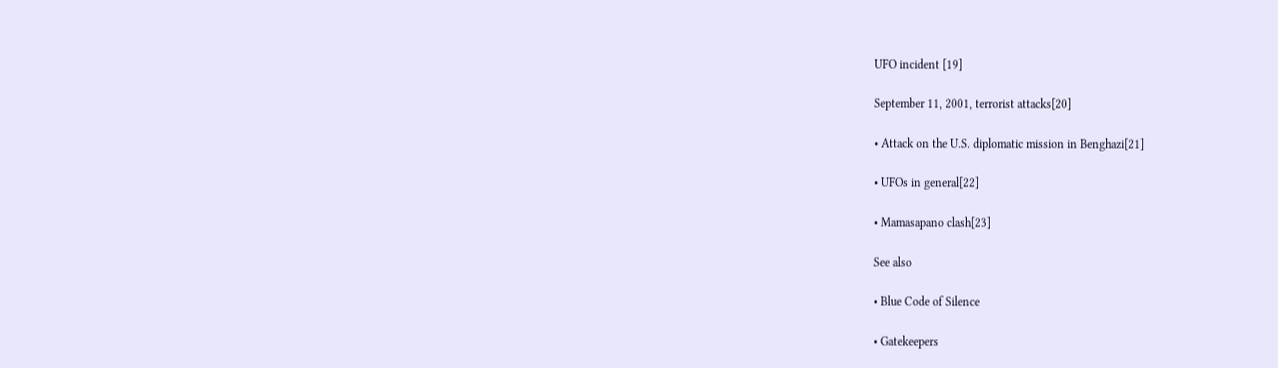UFO incident [19]

September 11, 2001, terrorist attacks[20]

• Attack on the U.S. diplomatic mission in Benghazi[21]

• UFOs in general[22]

• Mamasapano clash[23]

See also

• Blue Code of Silence

• Gatekeepers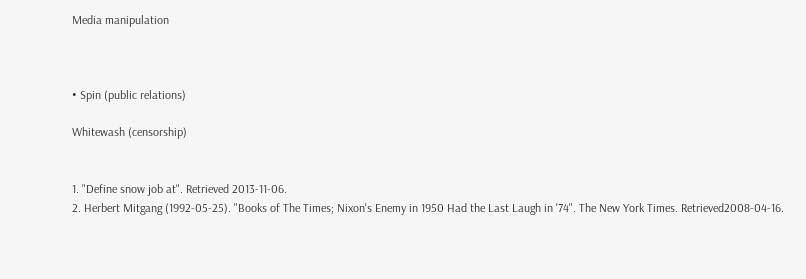Media manipulation



• Spin (public relations)

Whitewash (censorship)


1. "Define snow job at". Retrieved 2013-11-06.
2. Herbert Mitgang (1992-05-25). "Books of The Times; Nixon's Enemy in 1950 Had the Last Laugh in '74". The New York Times. Retrieved2008-04-16.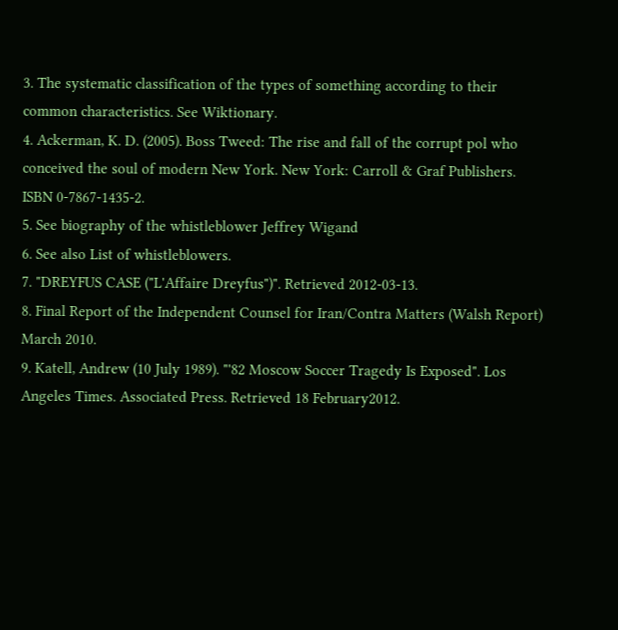3. The systematic classification of the types of something according to their common characteristics. See Wiktionary.
4. Ackerman, K. D. (2005). Boss Tweed: The rise and fall of the corrupt pol who conceived the soul of modern New York. New York: Carroll & Graf Publishers. ISBN 0-7867-1435-2.
5. See biography of the whistleblower Jeffrey Wigand
6. See also List of whistleblowers.
7. "DREYFUS CASE ("L'Affaire Dreyfus")". Retrieved 2012-03-13.
8. Final Report of the Independent Counsel for Iran/Contra Matters (Walsh Report) March 2010.
9. Katell, Andrew (10 July 1989). "'82 Moscow Soccer Tragedy Is Exposed". Los Angeles Times. Associated Press. Retrieved 18 February2012.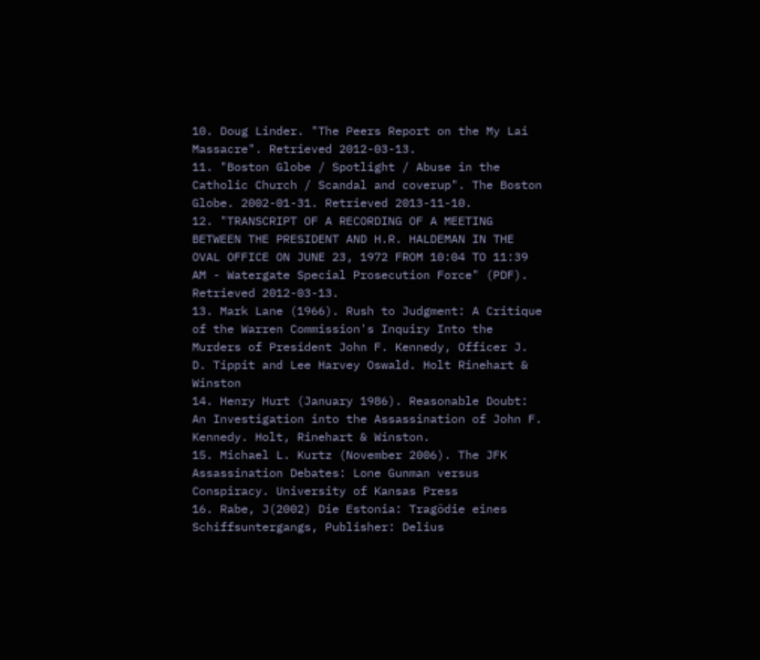10. Doug Linder. "The Peers Report on the My Lai Massacre". Retrieved 2012-03-13.
11. "Boston Globe / Spotlight / Abuse in the Catholic Church / Scandal and coverup". The Boston Globe. 2002-01-31. Retrieved 2013-11-10.
12. "TRANSCRIPT OF A RECORDING OF A MEETING BETWEEN THE PRESIDENT AND H.R. HALDEMAN IN THE OVAL OFFICE ON JUNE 23, 1972 FROM 10:04 TO 11:39 AM - Watergate Special Prosecution Force" (PDF). Retrieved 2012-03-13.
13. Mark Lane (1966). Rush to Judgment: A Critique of the Warren Commission's Inquiry Into the Murders of President John F. Kennedy, Officer J. D. Tippit and Lee Harvey Oswald. Holt Rinehart & Winston
14. Henry Hurt (January 1986). Reasonable Doubt: An Investigation into the Assassination of John F. Kennedy. Holt, Rinehart & Winston.
15. Michael L. Kurtz (November 2006). The JFK Assassination Debates: Lone Gunman versus Conspiracy. University of Kansas Press
16. Rabe, J(2002) Die Estonia: Tragödie eines Schiffsuntergangs, Publisher: Delius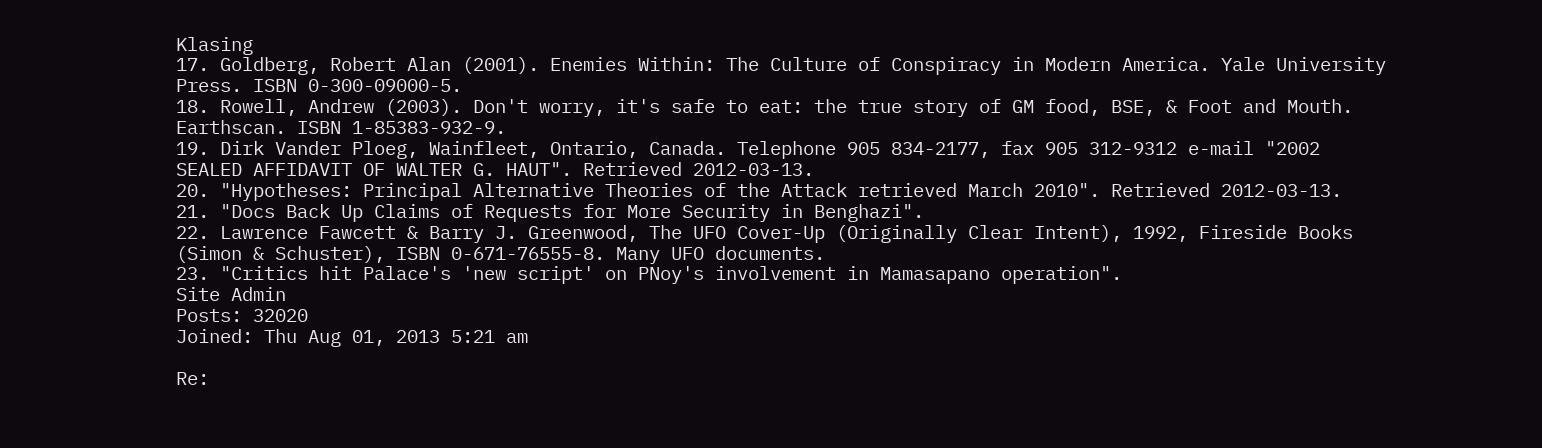Klasing
17. Goldberg, Robert Alan (2001). Enemies Within: The Culture of Conspiracy in Modern America. Yale University Press. ISBN 0-300-09000-5.
18. Rowell, Andrew (2003). Don't worry, it's safe to eat: the true story of GM food, BSE, & Foot and Mouth. Earthscan. ISBN 1-85383-932-9.
19. Dirk Vander Ploeg, Wainfleet, Ontario, Canada. Telephone 905 834-2177, fax 905 312-9312 e-mail "2002 SEALED AFFIDAVIT OF WALTER G. HAUT". Retrieved 2012-03-13.
20. "Hypotheses: Principal Alternative Theories of the Attack retrieved March 2010". Retrieved 2012-03-13.
21. "Docs Back Up Claims of Requests for More Security in Benghazi".
22. Lawrence Fawcett & Barry J. Greenwood, The UFO Cover-Up (Originally Clear Intent), 1992, Fireside Books (Simon & Schuster), ISBN 0-671-76555-8. Many UFO documents.
23. "Critics hit Palace's 'new script' on PNoy's involvement in Mamasapano operation".
Site Admin
Posts: 32020
Joined: Thu Aug 01, 2013 5:21 am

Re: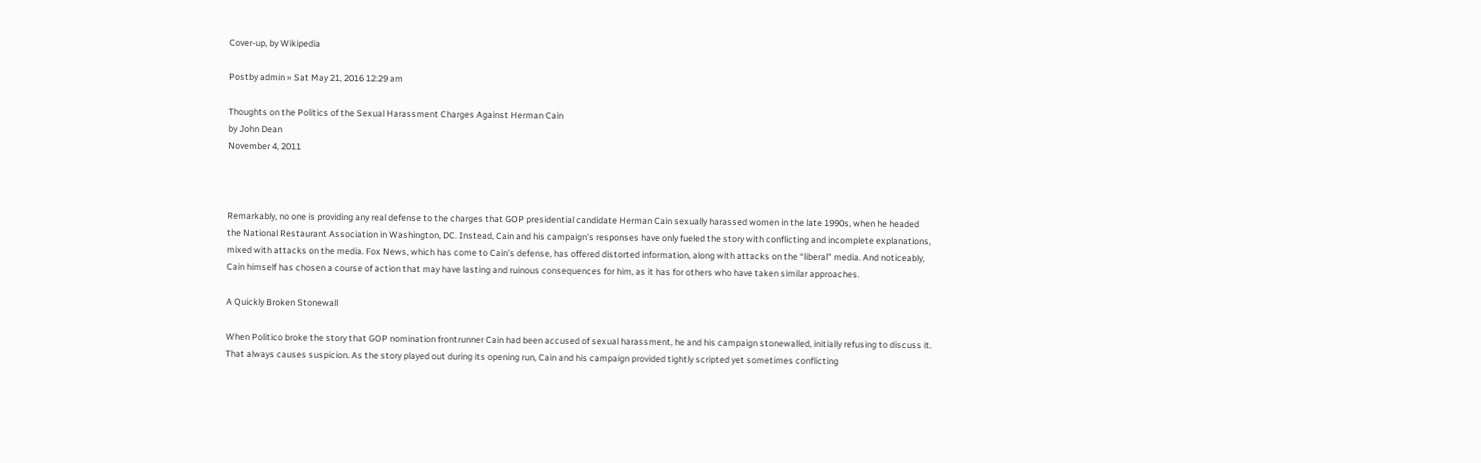Cover-up, by Wikipedia

Postby admin » Sat May 21, 2016 12:29 am

Thoughts on the Politics of the Sexual Harassment Charges Against Herman Cain
by John Dean
November 4, 2011



Remarkably, no one is providing any real defense to the charges that GOP presidential candidate Herman Cain sexually harassed women in the late 1990s, when he headed the National Restaurant Association in Washington, DC. Instead, Cain and his campaign’s responses have only fueled the story with conflicting and incomplete explanations, mixed with attacks on the media. Fox News, which has come to Cain’s defense, has offered distorted information, along with attacks on the “liberal” media. And noticeably, Cain himself has chosen a course of action that may have lasting and ruinous consequences for him, as it has for others who have taken similar approaches.

A Quickly Broken Stonewall

When Politico broke the story that GOP nomination frontrunner Cain had been accused of sexual harassment, he and his campaign stonewalled, initially refusing to discuss it. That always causes suspicion. As the story played out during its opening run, Cain and his campaign provided tightly scripted yet sometimes conflicting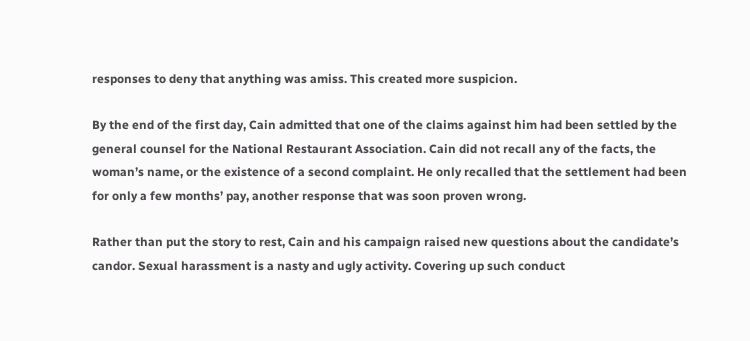responses to deny that anything was amiss. This created more suspicion.

By the end of the first day, Cain admitted that one of the claims against him had been settled by the general counsel for the National Restaurant Association. Cain did not recall any of the facts, the woman’s name, or the existence of a second complaint. He only recalled that the settlement had been for only a few months’ pay, another response that was soon proven wrong.

Rather than put the story to rest, Cain and his campaign raised new questions about the candidate’s candor. Sexual harassment is a nasty and ugly activity. Covering up such conduct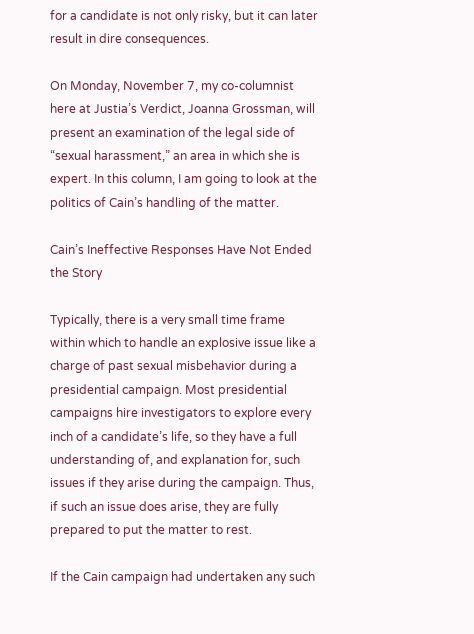for a candidate is not only risky, but it can later result in dire consequences.

On Monday, November 7, my co-columnist here at Justia’s Verdict, Joanna Grossman, will present an examination of the legal side of “sexual harassment,” an area in which she is expert. In this column, I am going to look at the politics of Cain’s handling of the matter.

Cain’s Ineffective Responses Have Not Ended the Story

Typically, there is a very small time frame within which to handle an explosive issue like a charge of past sexual misbehavior during a presidential campaign. Most presidential campaigns hire investigators to explore every inch of a candidate’s life, so they have a full understanding of, and explanation for, such issues if they arise during the campaign. Thus, if such an issue does arise, they are fully prepared to put the matter to rest.

If the Cain campaign had undertaken any such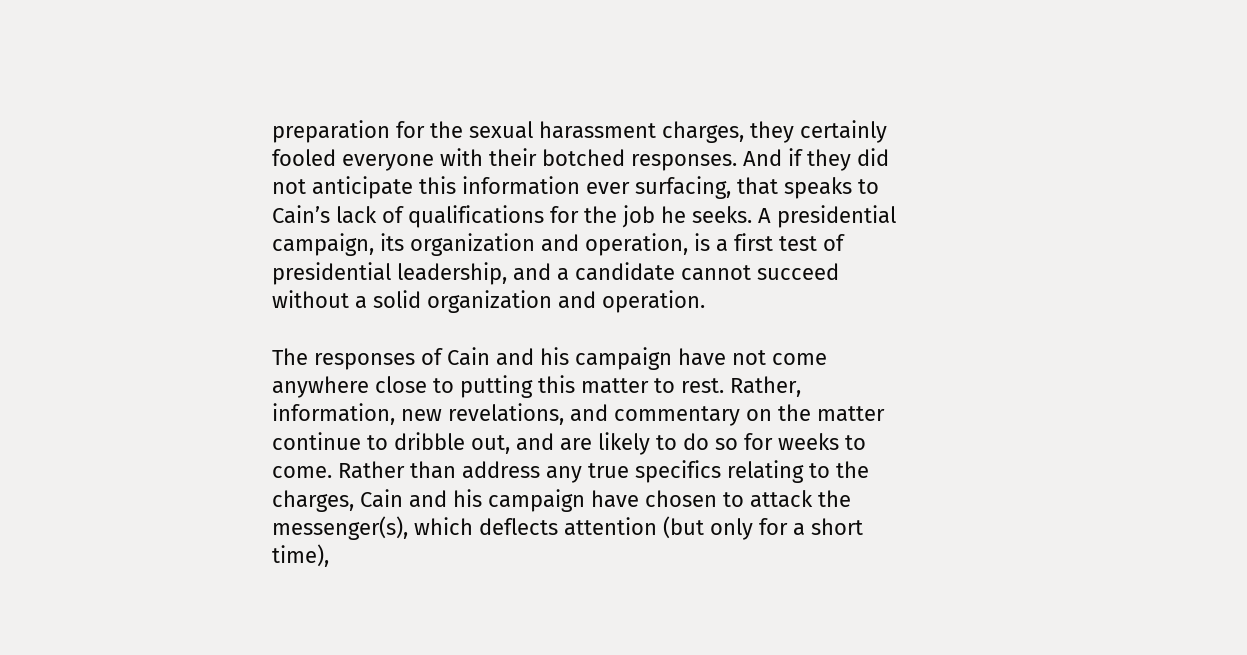preparation for the sexual harassment charges, they certainly fooled everyone with their botched responses. And if they did not anticipate this information ever surfacing, that speaks to Cain’s lack of qualifications for the job he seeks. A presidential campaign, its organization and operation, is a first test of presidential leadership, and a candidate cannot succeed without a solid organization and operation.

The responses of Cain and his campaign have not come anywhere close to putting this matter to rest. Rather, information, new revelations, and commentary on the matter continue to dribble out, and are likely to do so for weeks to come. Rather than address any true specifics relating to the charges, Cain and his campaign have chosen to attack the messenger(s), which deflects attention (but only for a short time),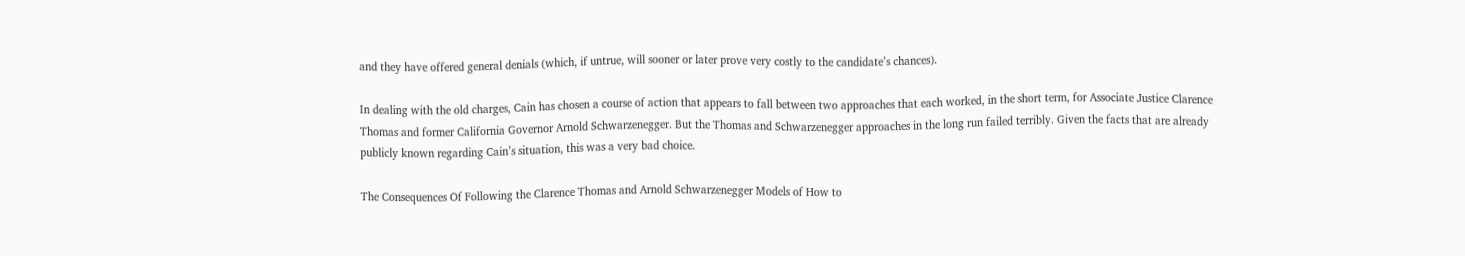and they have offered general denials (which, if untrue, will sooner or later prove very costly to the candidate’s chances).

In dealing with the old charges, Cain has chosen a course of action that appears to fall between two approaches that each worked, in the short term, for Associate Justice Clarence Thomas and former California Governor Arnold Schwarzenegger. But the Thomas and Schwarzenegger approaches in the long run failed terribly. Given the facts that are already publicly known regarding Cain’s situation, this was a very bad choice.

The Consequences Of Following the Clarence Thomas and Arnold Schwarzenegger Models of How to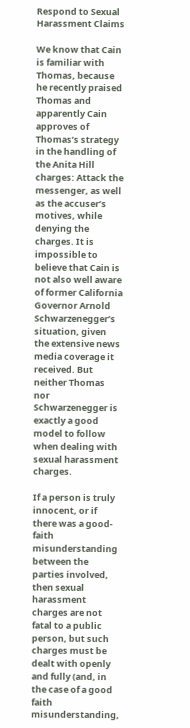Respond to Sexual Harassment Claims

We know that Cain is familiar with Thomas, because he recently praised Thomas and apparently Cain approves of Thomas’s strategy in the handling of the Anita Hill charges: Attack the messenger, as well as the accuser’s motives, while denying the charges. It is impossible to believe that Cain is not also well aware of former California Governor Arnold Schwarzenegger’s situation, given the extensive news media coverage it received. But neither Thomas nor Schwarzenegger is exactly a good model to follow when dealing with sexual harassment charges.

If a person is truly innocent, or if there was a good-faith misunderstanding between the parties involved, then sexual harassment charges are not fatal to a public person, but such charges must be dealt with openly and fully (and, in the case of a good faith misunderstanding,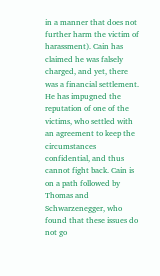in a manner that does not further harm the victim of harassment). Cain has claimed he was falsely charged, and yet, there was a financial settlement. He has impugned the reputation of one of the victims, who settled with an agreement to keep the circumstances confidential, and thus cannot fight back. Cain is on a path followed by Thomas and Schwarzenegger, who found that these issues do not go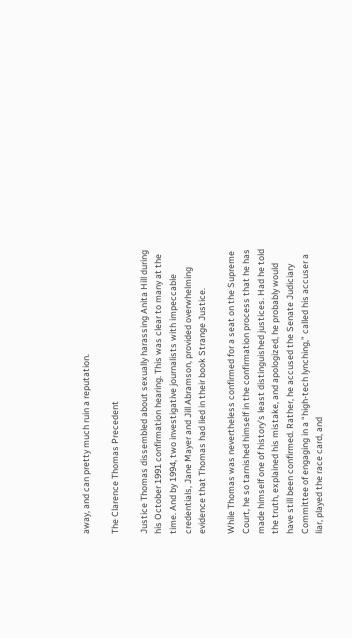away, and can pretty much ruin a reputation.

The Clarence Thomas Precedent

Justice Thomas dissembled about sexually harassing Anita Hill during his October 1991 confirmation hearing. This was clear to many at the time. And by 1994, two investigative journalists with impeccable credentials, Jane Mayer and Jill Abramson, provided overwhelming evidence that Thomas had lied in their book Strange Justice.

While Thomas was nevertheless confirmed for a seat on the Supreme Court, he so tarnished himself in the confirmation process that he has made himself one of history’s least distinguished justices. Had he told the truth, explained his mistake, and apologized, he probably would have still been confirmed. Rather, he accused the Senate Judiciary Committee of engaging in a “high-tech lynching,” called his accuser a liar, played the race card, and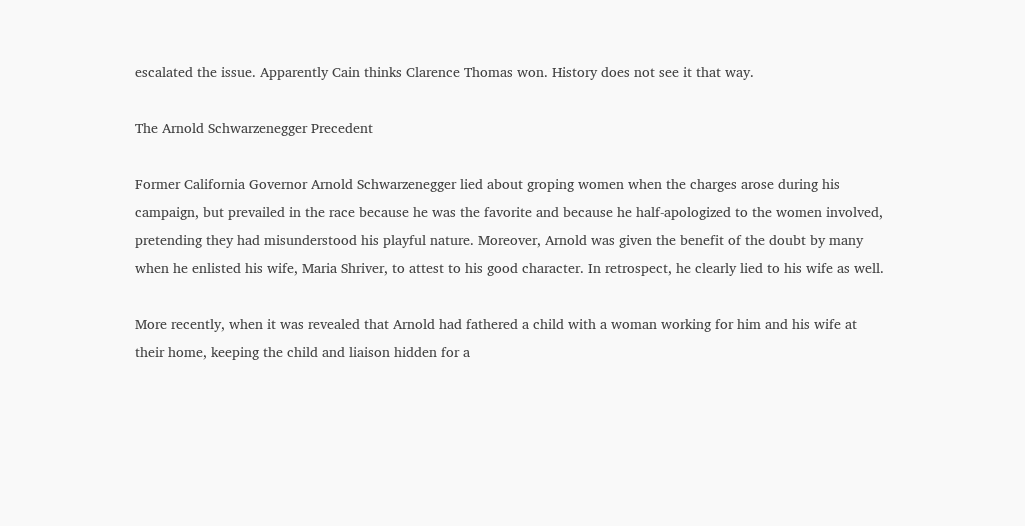escalated the issue. Apparently Cain thinks Clarence Thomas won. History does not see it that way.

The Arnold Schwarzenegger Precedent

Former California Governor Arnold Schwarzenegger lied about groping women when the charges arose during his campaign, but prevailed in the race because he was the favorite and because he half-apologized to the women involved, pretending they had misunderstood his playful nature. Moreover, Arnold was given the benefit of the doubt by many when he enlisted his wife, Maria Shriver, to attest to his good character. In retrospect, he clearly lied to his wife as well.

More recently, when it was revealed that Arnold had fathered a child with a woman working for him and his wife at their home, keeping the child and liaison hidden for a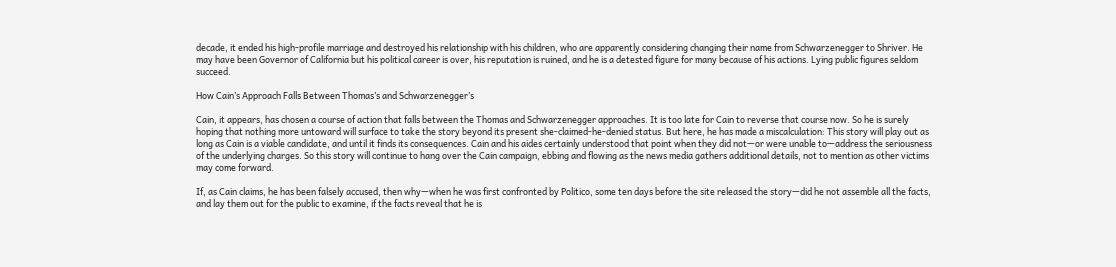decade, it ended his high-profile marriage and destroyed his relationship with his children, who are apparently considering changing their name from Schwarzenegger to Shriver. He may have been Governor of California but his political career is over, his reputation is ruined, and he is a detested figure for many because of his actions. Lying public figures seldom succeed.

How Cain’s Approach Falls Between Thomas’s and Schwarzenegger’s

Cain, it appears, has chosen a course of action that falls between the Thomas and Schwarzenegger approaches. It is too late for Cain to reverse that course now. So he is surely hoping that nothing more untoward will surface to take the story beyond its present she-claimed-he-denied status. But here, he has made a miscalculation: This story will play out as long as Cain is a viable candidate, and until it finds its consequences. Cain and his aides certainly understood that point when they did not—or were unable to—address the seriousness of the underlying charges. So this story will continue to hang over the Cain campaign, ebbing and flowing as the news media gathers additional details, not to mention as other victims may come forward.

If, as Cain claims, he has been falsely accused, then why—when he was first confronted by Politico, some ten days before the site released the story—did he not assemble all the facts, and lay them out for the public to examine, if the facts reveal that he is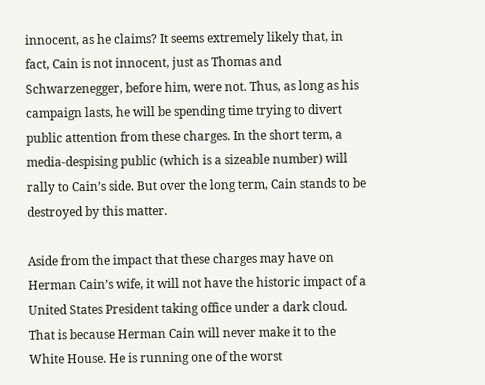innocent, as he claims? It seems extremely likely that, in fact, Cain is not innocent, just as Thomas and Schwarzenegger, before him, were not. Thus, as long as his campaign lasts, he will be spending time trying to divert public attention from these charges. In the short term, a media-despising public (which is a sizeable number) will rally to Cain’s side. But over the long term, Cain stands to be destroyed by this matter.

Aside from the impact that these charges may have on Herman Cain’s wife, it will not have the historic impact of a United States President taking office under a dark cloud. That is because Herman Cain will never make it to the White House. He is running one of the worst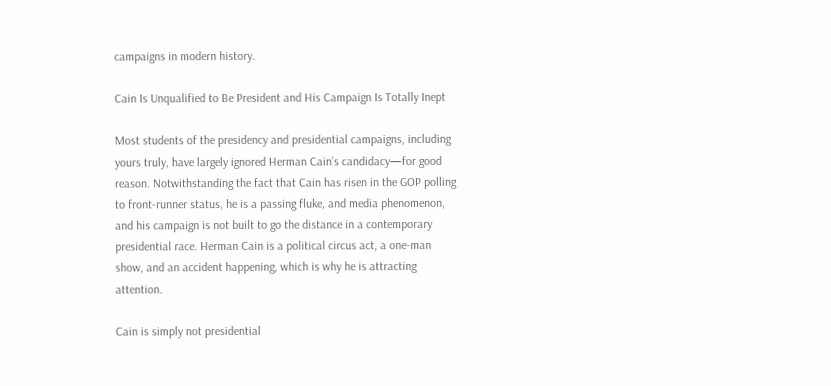campaigns in modern history.

Cain Is Unqualified to Be President and His Campaign Is Totally Inept

Most students of the presidency and presidential campaigns, including yours truly, have largely ignored Herman Cain’s candidacy—for good reason. Notwithstanding the fact that Cain has risen in the GOP polling to front-runner status, he is a passing fluke, and media phenomenon, and his campaign is not built to go the distance in a contemporary presidential race. Herman Cain is a political circus act, a one-man show, and an accident happening, which is why he is attracting attention.

Cain is simply not presidential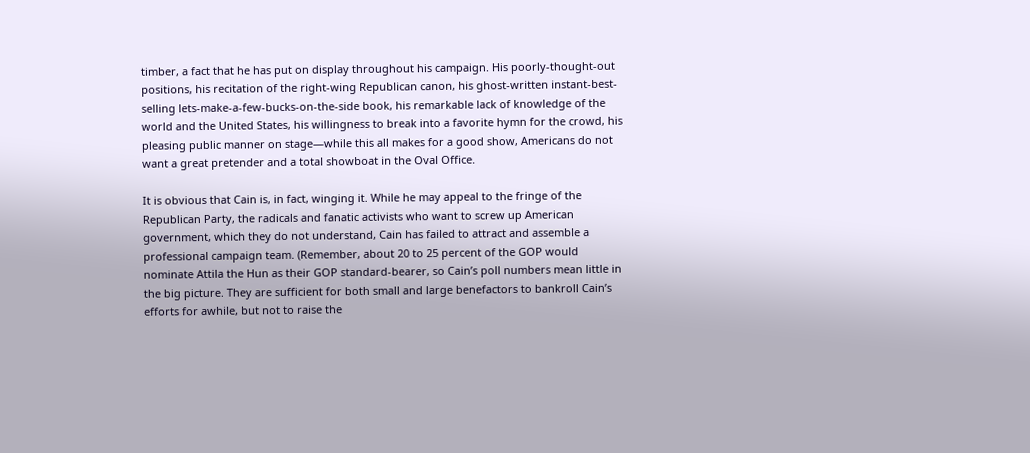timber, a fact that he has put on display throughout his campaign. His poorly-thought-out positions, his recitation of the right-wing Republican canon, his ghost-written instant-best-selling lets-make-a-few-bucks-on-the-side book, his remarkable lack of knowledge of the world and the United States, his willingness to break into a favorite hymn for the crowd, his pleasing public manner on stage—while this all makes for a good show, Americans do not want a great pretender and a total showboat in the Oval Office.

It is obvious that Cain is, in fact, winging it. While he may appeal to the fringe of the Republican Party, the radicals and fanatic activists who want to screw up American government, which they do not understand, Cain has failed to attract and assemble a professional campaign team. (Remember, about 20 to 25 percent of the GOP would nominate Attila the Hun as their GOP standard-bearer, so Cain’s poll numbers mean little in the big picture. They are sufficient for both small and large benefactors to bankroll Cain’s efforts for awhile, but not to raise the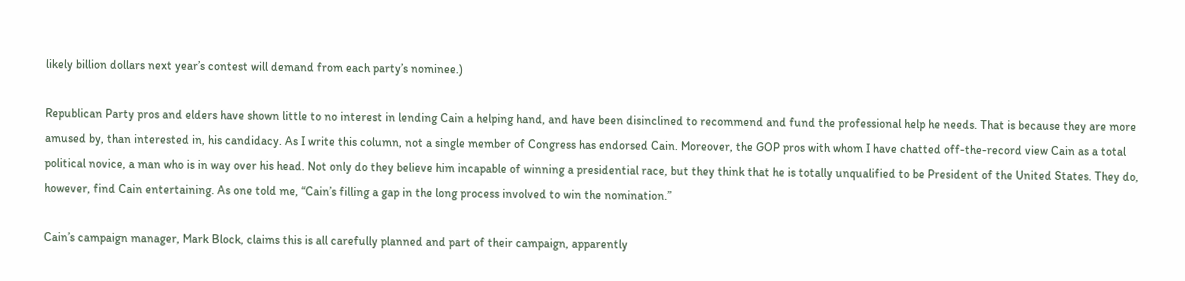likely billion dollars next year’s contest will demand from each party’s nominee.)

Republican Party pros and elders have shown little to no interest in lending Cain a helping hand, and have been disinclined to recommend and fund the professional help he needs. That is because they are more amused by, than interested in, his candidacy. As I write this column, not a single member of Congress has endorsed Cain. Moreover, the GOP pros with whom I have chatted off-the-record view Cain as a total political novice, a man who is in way over his head. Not only do they believe him incapable of winning a presidential race, but they think that he is totally unqualified to be President of the United States. They do, however, find Cain entertaining. As one told me, “Cain’s filling a gap in the long process involved to win the nomination.”

Cain’s campaign manager, Mark Block, claims this is all carefully planned and part of their campaign, apparently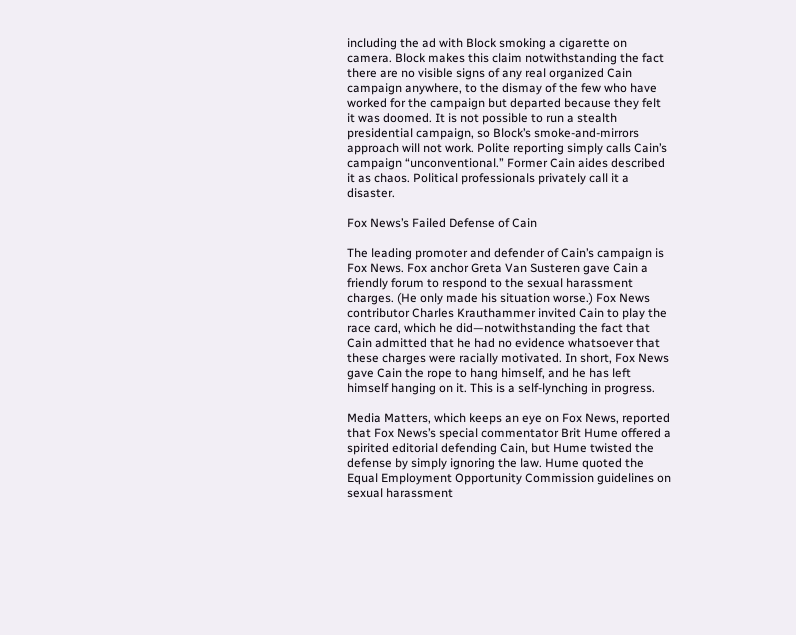including the ad with Block smoking a cigarette on camera. Block makes this claim notwithstanding the fact there are no visible signs of any real organized Cain campaign anywhere, to the dismay of the few who have worked for the campaign but departed because they felt it was doomed. It is not possible to run a stealth presidential campaign, so Block’s smoke-and-mirrors approach will not work. Polite reporting simply calls Cain’s campaign “unconventional.” Former Cain aides described it as chaos. Political professionals privately call it a disaster.

Fox News’s Failed Defense of Cain

The leading promoter and defender of Cain’s campaign is Fox News. Fox anchor Greta Van Susteren gave Cain a friendly forum to respond to the sexual harassment charges. (He only made his situation worse.) Fox News contributor Charles Krauthammer invited Cain to play the race card, which he did—notwithstanding the fact that Cain admitted that he had no evidence whatsoever that these charges were racially motivated. In short, Fox News gave Cain the rope to hang himself, and he has left himself hanging on it. This is a self-lynching in progress.

Media Matters, which keeps an eye on Fox News, reported that Fox News’s special commentator Brit Hume offered a spirited editorial defending Cain, but Hume twisted the defense by simply ignoring the law. Hume quoted the Equal Employment Opportunity Commission guidelines on sexual harassment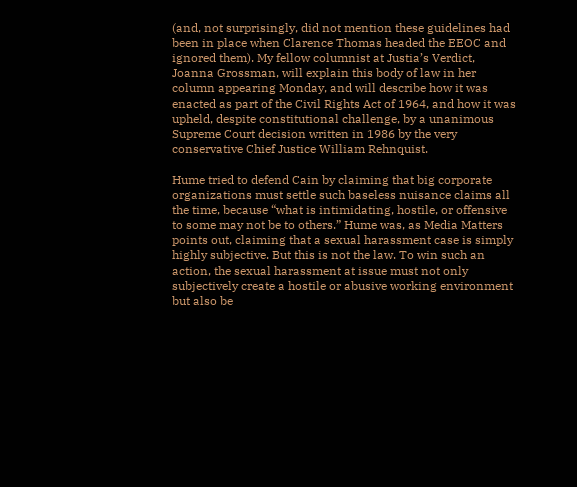(and, not surprisingly, did not mention these guidelines had been in place when Clarence Thomas headed the EEOC and ignored them). My fellow columnist at Justia’s Verdict, Joanna Grossman, will explain this body of law in her column appearing Monday, and will describe how it was enacted as part of the Civil Rights Act of 1964, and how it was upheld, despite constitutional challenge, by a unanimous Supreme Court decision written in 1986 by the very conservative Chief Justice William Rehnquist.

Hume tried to defend Cain by claiming that big corporate organizations must settle such baseless nuisance claims all the time, because “what is intimidating, hostile, or offensive to some may not be to others.” Hume was, as Media Matters points out, claiming that a sexual harassment case is simply highly subjective. But this is not the law. To win such an action, the sexual harassment at issue must not only subjectively create a hostile or abusive working environment but also be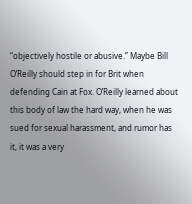“objectively hostile or abusive.” Maybe Bill O’Reilly should step in for Brit when defending Cain at Fox. O’Reilly learned about this body of law the hard way, when he was sued for sexual harassment, and rumor has it, it was a very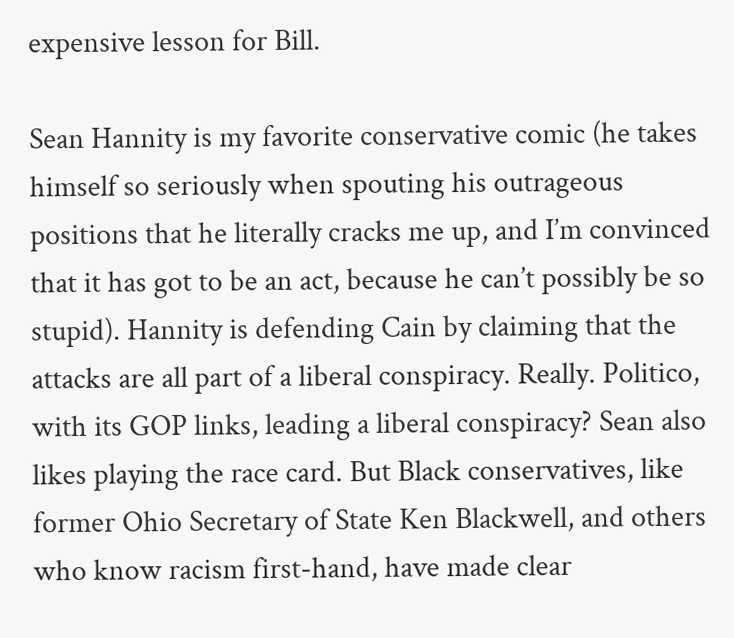expensive lesson for Bill.

Sean Hannity is my favorite conservative comic (he takes himself so seriously when spouting his outrageous positions that he literally cracks me up, and I’m convinced that it has got to be an act, because he can’t possibly be so stupid). Hannity is defending Cain by claiming that the attacks are all part of a liberal conspiracy. Really. Politico, with its GOP links, leading a liberal conspiracy? Sean also likes playing the race card. But Black conservatives, like former Ohio Secretary of State Ken Blackwell, and others who know racism first-hand, have made clear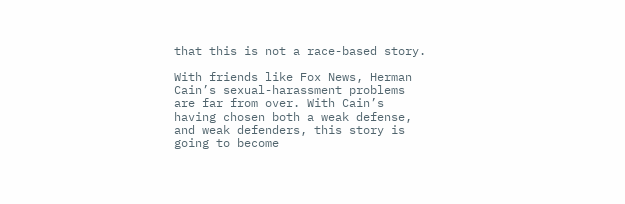that this is not a race-based story.

With friends like Fox News, Herman Cain’s sexual-harassment problems are far from over. With Cain’s having chosen both a weak defense, and weak defenders, this story is going to become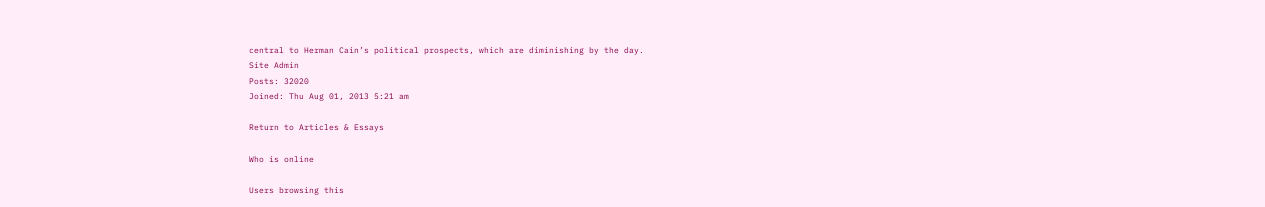central to Herman Cain’s political prospects, which are diminishing by the day.
Site Admin
Posts: 32020
Joined: Thu Aug 01, 2013 5:21 am

Return to Articles & Essays

Who is online

Users browsing this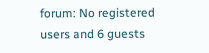forum: No registered users and 6 guests